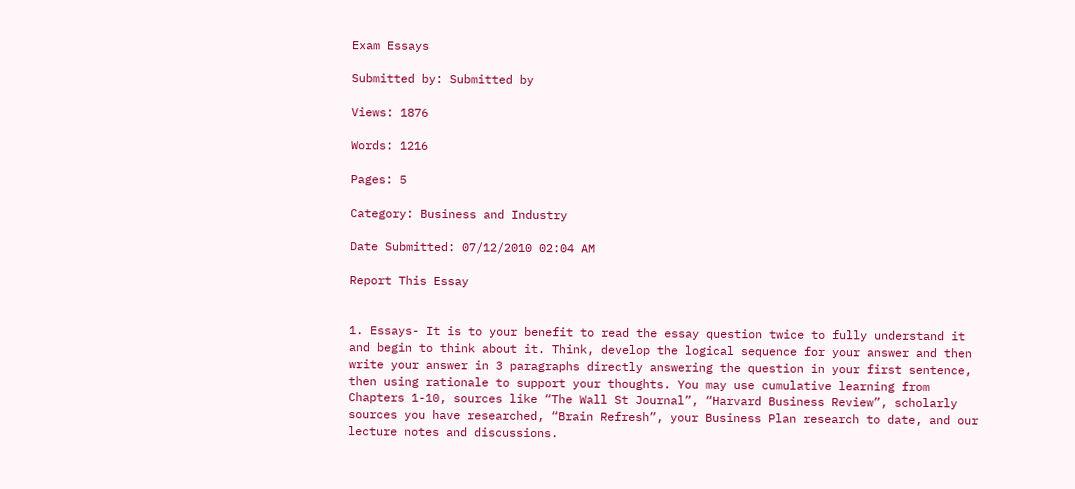Exam Essays

Submitted by: Submitted by

Views: 1876

Words: 1216

Pages: 5

Category: Business and Industry

Date Submitted: 07/12/2010 02:04 AM

Report This Essay


1. Essays- It is to your benefit to read the essay question twice to fully understand it and begin to think about it. Think, develop the logical sequence for your answer and then write your answer in 3 paragraphs directly answering the question in your first sentence, then using rationale to support your thoughts. You may use cumulative learning from Chapters 1-10, sources like “The Wall St Journal”, “Harvard Business Review”, scholarly sources you have researched, “Brain Refresh”, your Business Plan research to date, and our lecture notes and discussions.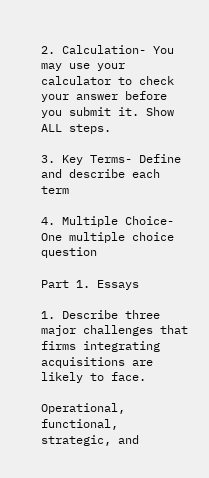2. Calculation- You may use your calculator to check your answer before you submit it. Show ALL steps.

3. Key Terms- Define and describe each term

4. Multiple Choice- One multiple choice question

Part 1. Essays

1. Describe three major challenges that firms integrating acquisitions are likely to face.

Operational, functional, strategic, and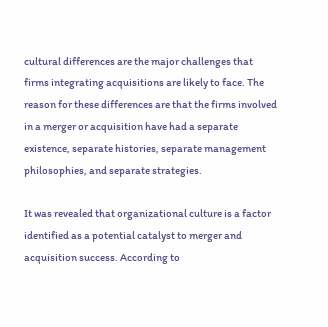cultural differences are the major challenges that firms integrating acquisitions are likely to face. The reason for these differences are that the firms involved in a merger or acquisition have had a separate existence, separate histories, separate management philosophies, and separate strategies.

It was revealed that organizational culture is a factor identified as a potential catalyst to merger and acquisition success. According to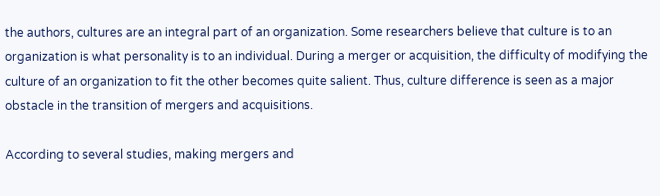the authors, cultures are an integral part of an organization. Some researchers believe that culture is to an organization is what personality is to an individual. During a merger or acquisition, the difficulty of modifying the culture of an organization to fit the other becomes quite salient. Thus, culture difference is seen as a major obstacle in the transition of mergers and acquisitions.

According to several studies, making mergers and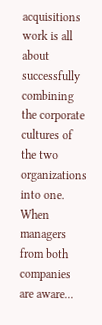acquisitions work is all about successfully combining the corporate cultures of the two organizations into one. When managers from both companies are aware...